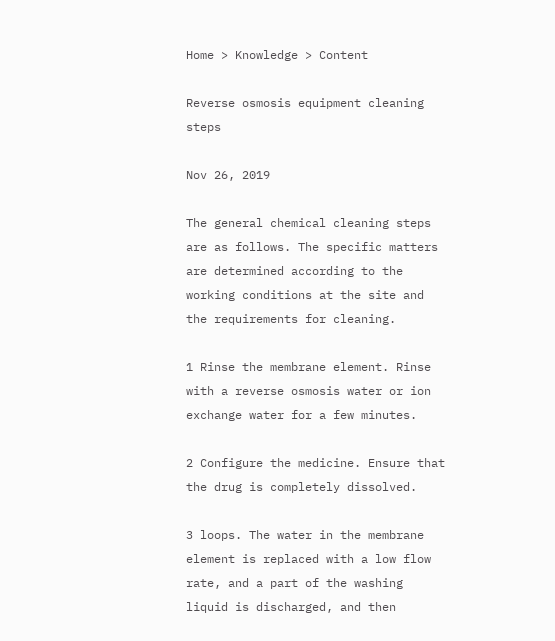Home > Knowledge > Content

Reverse osmosis equipment cleaning steps

Nov 26, 2019

The general chemical cleaning steps are as follows. The specific matters are determined according to the working conditions at the site and the requirements for cleaning.

1 Rinse the membrane element. Rinse with a reverse osmosis water or ion exchange water for a few minutes.

2 Configure the medicine. Ensure that the drug is completely dissolved.

3 loops. The water in the membrane element is replaced with a low flow rate, and a part of the washing liquid is discharged, and then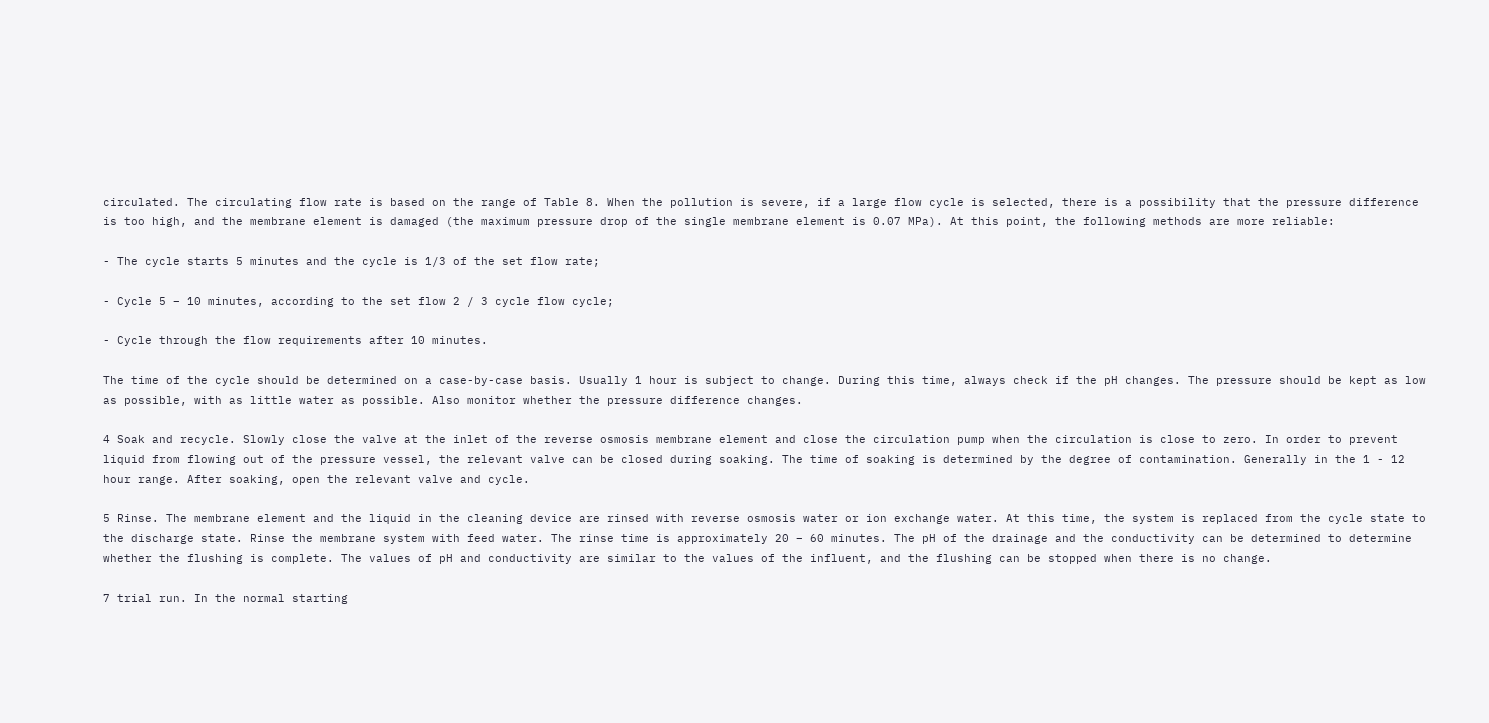circulated. The circulating flow rate is based on the range of Table 8. When the pollution is severe, if a large flow cycle is selected, there is a possibility that the pressure difference is too high, and the membrane element is damaged (the maximum pressure drop of the single membrane element is 0.07 MPa). At this point, the following methods are more reliable:

- The cycle starts 5 minutes and the cycle is 1/3 of the set flow rate;

- Cycle 5 – 10 minutes, according to the set flow 2 / 3 cycle flow cycle;

- Cycle through the flow requirements after 10 minutes.

The time of the cycle should be determined on a case-by-case basis. Usually 1 hour is subject to change. During this time, always check if the pH changes. The pressure should be kept as low as possible, with as little water as possible. Also monitor whether the pressure difference changes.

4 Soak and recycle. Slowly close the valve at the inlet of the reverse osmosis membrane element and close the circulation pump when the circulation is close to zero. In order to prevent liquid from flowing out of the pressure vessel, the relevant valve can be closed during soaking. The time of soaking is determined by the degree of contamination. Generally in the 1 - 12 hour range. After soaking, open the relevant valve and cycle.

5 Rinse. The membrane element and the liquid in the cleaning device are rinsed with reverse osmosis water or ion exchange water. At this time, the system is replaced from the cycle state to the discharge state. Rinse the membrane system with feed water. The rinse time is approximately 20 – 60 minutes. The pH of the drainage and the conductivity can be determined to determine whether the flushing is complete. The values of pH and conductivity are similar to the values of the influent, and the flushing can be stopped when there is no change.

7 trial run. In the normal starting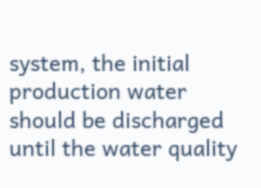system, the initial production water should be discharged until the water quality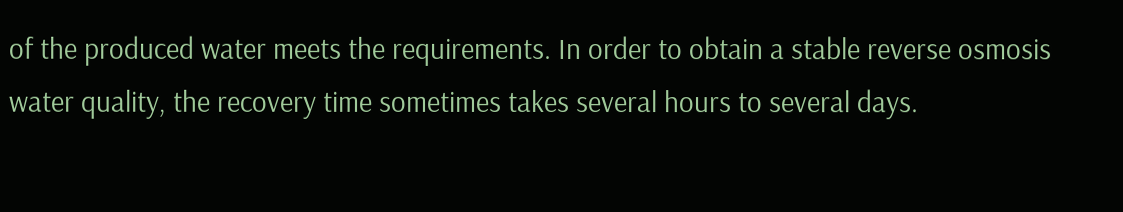of the produced water meets the requirements. In order to obtain a stable reverse osmosis water quality, the recovery time sometimes takes several hours to several days.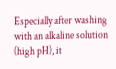Especially after washing with an alkaline solution (high pH), it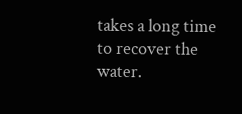takes a long time to recover the water.